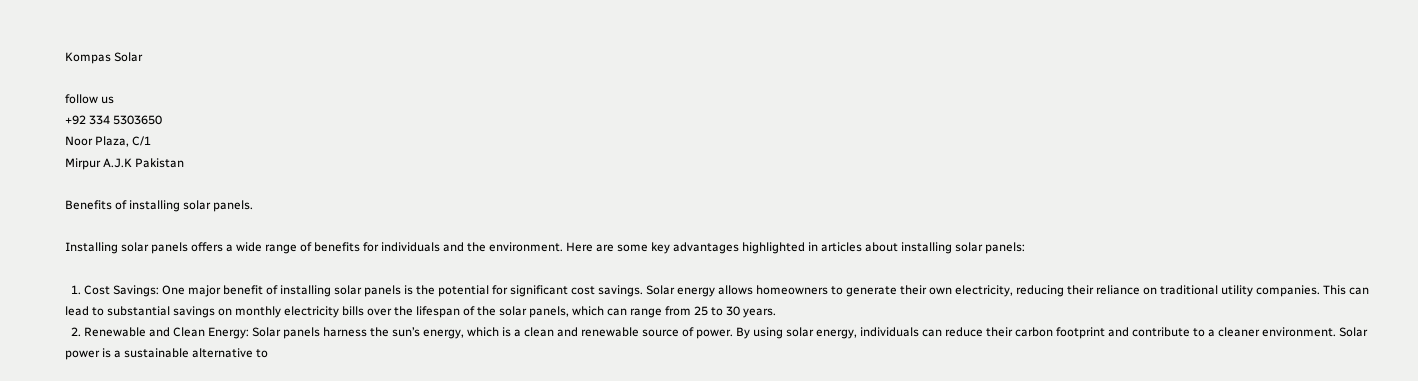Kompas Solar

follow us
+92 334 5303650
Noor Plaza, C/1
Mirpur A.J.K Pakistan

Benefits of installing solar panels.

Installing solar panels offers a wide range of benefits for individuals and the environment. Here are some key advantages highlighted in articles about installing solar panels:

  1. Cost Savings: One major benefit of installing solar panels is the potential for significant cost savings. Solar energy allows homeowners to generate their own electricity, reducing their reliance on traditional utility companies. This can lead to substantial savings on monthly electricity bills over the lifespan of the solar panels, which can range from 25 to 30 years.
  2. Renewable and Clean Energy: Solar panels harness the sun’s energy, which is a clean and renewable source of power. By using solar energy, individuals can reduce their carbon footprint and contribute to a cleaner environment. Solar power is a sustainable alternative to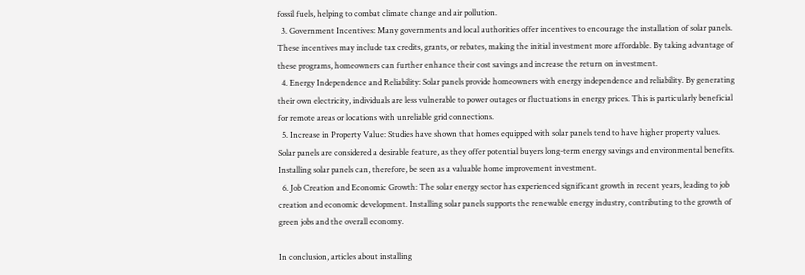fossil fuels, helping to combat climate change and air pollution.
  3. Government Incentives: Many governments and local authorities offer incentives to encourage the installation of solar panels. These incentives may include tax credits, grants, or rebates, making the initial investment more affordable. By taking advantage of these programs, homeowners can further enhance their cost savings and increase the return on investment.
  4. Energy Independence and Reliability: Solar panels provide homeowners with energy independence and reliability. By generating their own electricity, individuals are less vulnerable to power outages or fluctuations in energy prices. This is particularly beneficial for remote areas or locations with unreliable grid connections.
  5. Increase in Property Value: Studies have shown that homes equipped with solar panels tend to have higher property values. Solar panels are considered a desirable feature, as they offer potential buyers long-term energy savings and environmental benefits. Installing solar panels can, therefore, be seen as a valuable home improvement investment.
  6. Job Creation and Economic Growth: The solar energy sector has experienced significant growth in recent years, leading to job creation and economic development. Installing solar panels supports the renewable energy industry, contributing to the growth of green jobs and the overall economy.

In conclusion, articles about installing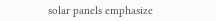solar panels emphasize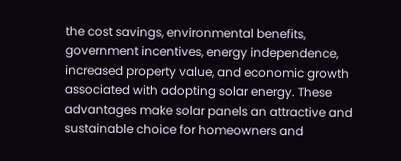the cost savings, environmental benefits, government incentives, energy independence, increased property value, and economic growth associated with adopting solar energy. These advantages make solar panels an attractive and sustainable choice for homeowners and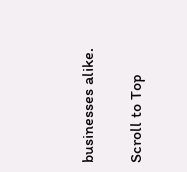businesses alike.

Scroll to Top